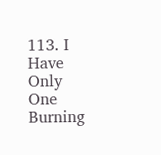113. I Have Only One Burning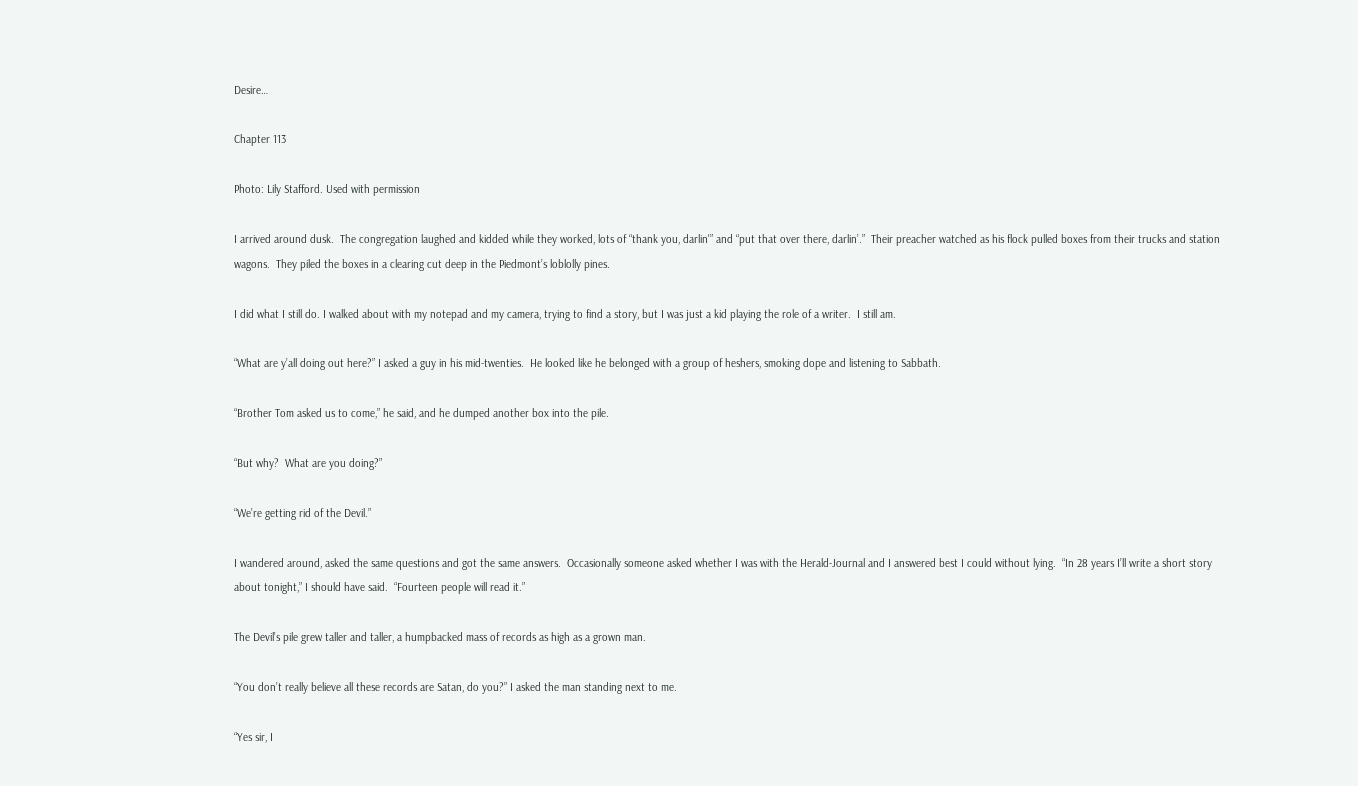Desire…

Chapter 113

Photo: Lily Stafford. Used with permission

I arrived around dusk.  The congregation laughed and kidded while they worked, lots of “thank you, darlin'” and “put that over there, darlin’.”  Their preacher watched as his flock pulled boxes from their trucks and station wagons.  They piled the boxes in a clearing cut deep in the Piedmont’s loblolly pines.

I did what I still do. I walked about with my notepad and my camera, trying to find a story, but I was just a kid playing the role of a writer.  I still am.

“What are y’all doing out here?” I asked a guy in his mid-twenties.  He looked like he belonged with a group of heshers, smoking dope and listening to Sabbath.

“Brother Tom asked us to come,” he said, and he dumped another box into the pile.

“But why?  What are you doing?”

“We’re getting rid of the Devil.”

I wandered around, asked the same questions and got the same answers.  Occasionally someone asked whether I was with the Herald-Journal and I answered best I could without lying.  “In 28 years I’ll write a short story about tonight,” I should have said.  “Fourteen people will read it.”

The Devil’s pile grew taller and taller, a humpbacked mass of records as high as a grown man.

“You don’t really believe all these records are Satan, do you?” I asked the man standing next to me.

“Yes sir, I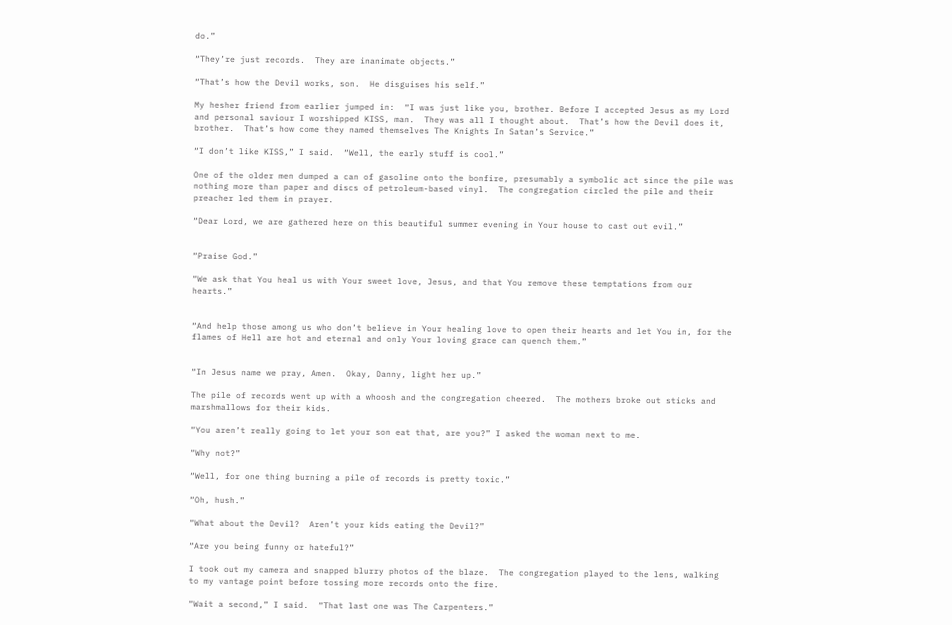do.”

“They’re just records.  They are inanimate objects.”

“That’s how the Devil works, son.  He disguises his self.”

My hesher friend from earlier jumped in:  “I was just like you, brother. Before I accepted Jesus as my Lord and personal saviour I worshipped KISS, man.  They was all I thought about.  That’s how the Devil does it, brother.  That’s how come they named themselves The Knights In Satan’s Service.”

“I don’t like KISS,” I said.  “Well, the early stuff is cool.”

One of the older men dumped a can of gasoline onto the bonfire, presumably a symbolic act since the pile was nothing more than paper and discs of petroleum-based vinyl.  The congregation circled the pile and their preacher led them in prayer.

“Dear Lord, we are gathered here on this beautiful summer evening in Your house to cast out evil.”


“Praise God.”

“We ask that You heal us with Your sweet love, Jesus, and that You remove these temptations from our hearts.”


“And help those among us who don’t believe in Your healing love to open their hearts and let You in, for the flames of Hell are hot and eternal and only Your loving grace can quench them.”


“In Jesus name we pray, Amen.  Okay, Danny, light her up.”

The pile of records went up with a whoosh and the congregation cheered.  The mothers broke out sticks and marshmallows for their kids.

“You aren’t really going to let your son eat that, are you?” I asked the woman next to me.

“Why not?”

“Well, for one thing burning a pile of records is pretty toxic.”

“Oh, hush.”

“What about the Devil?  Aren’t your kids eating the Devil?”

“Are you being funny or hateful?”

I took out my camera and snapped blurry photos of the blaze.  The congregation played to the lens, walking to my vantage point before tossing more records onto the fire.

“Wait a second,” I said.  “That last one was The Carpenters.”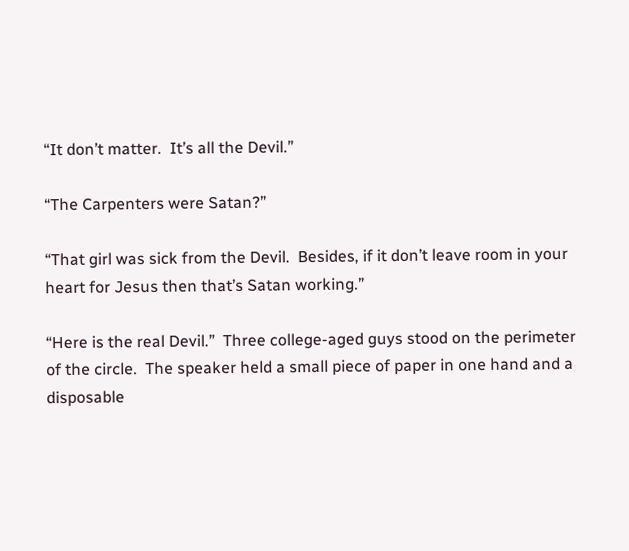“It don’t matter.  It’s all the Devil.”

“The Carpenters were Satan?”

“That girl was sick from the Devil.  Besides, if it don’t leave room in your heart for Jesus then that’s Satan working.”

“Here is the real Devil.”  Three college-aged guys stood on the perimeter of the circle.  The speaker held a small piece of paper in one hand and a disposable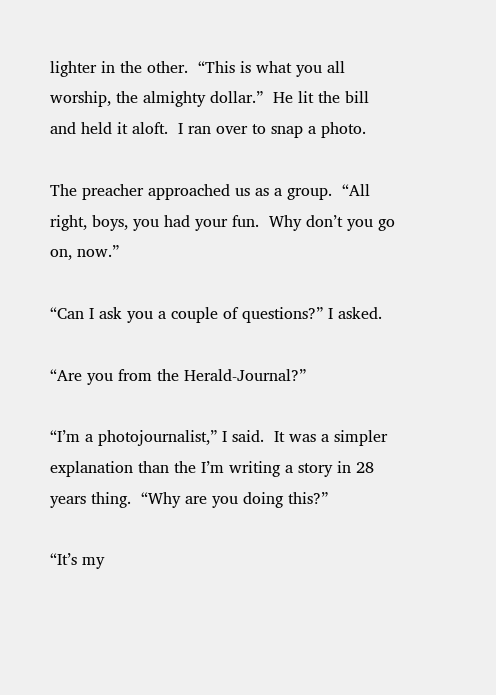lighter in the other.  “This is what you all worship, the almighty dollar.”  He lit the bill and held it aloft.  I ran over to snap a photo.

The preacher approached us as a group.  “All right, boys, you had your fun.  Why don’t you go on, now.”

“Can I ask you a couple of questions?” I asked.

“Are you from the Herald-Journal?”

“I’m a photojournalist,” I said.  It was a simpler explanation than the I’m writing a story in 28 years thing.  “Why are you doing this?”

“It’s my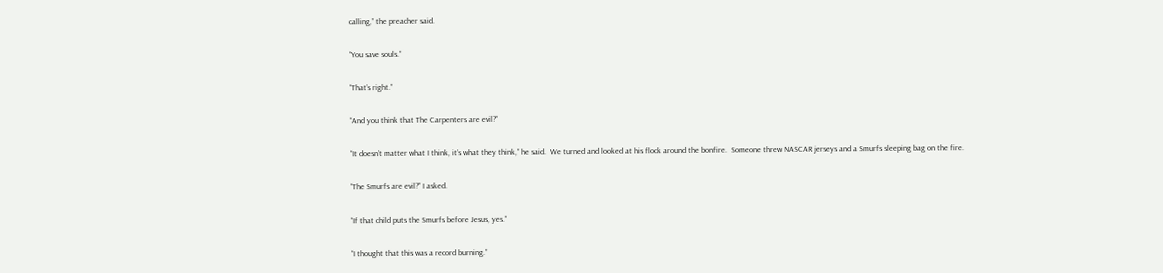calling,” the preacher said.

“You save souls.”

“That’s right.”

“And you think that The Carpenters are evil?”

“It doesn’t matter what I think, it’s what they think,” he said.  We turned and looked at his flock around the bonfire.  Someone threw NASCAR jerseys and a Smurfs sleeping bag on the fire.

“The Smurfs are evil?” I asked.

“If that child puts the Smurfs before Jesus, yes.”

“I thought that this was a record burning.”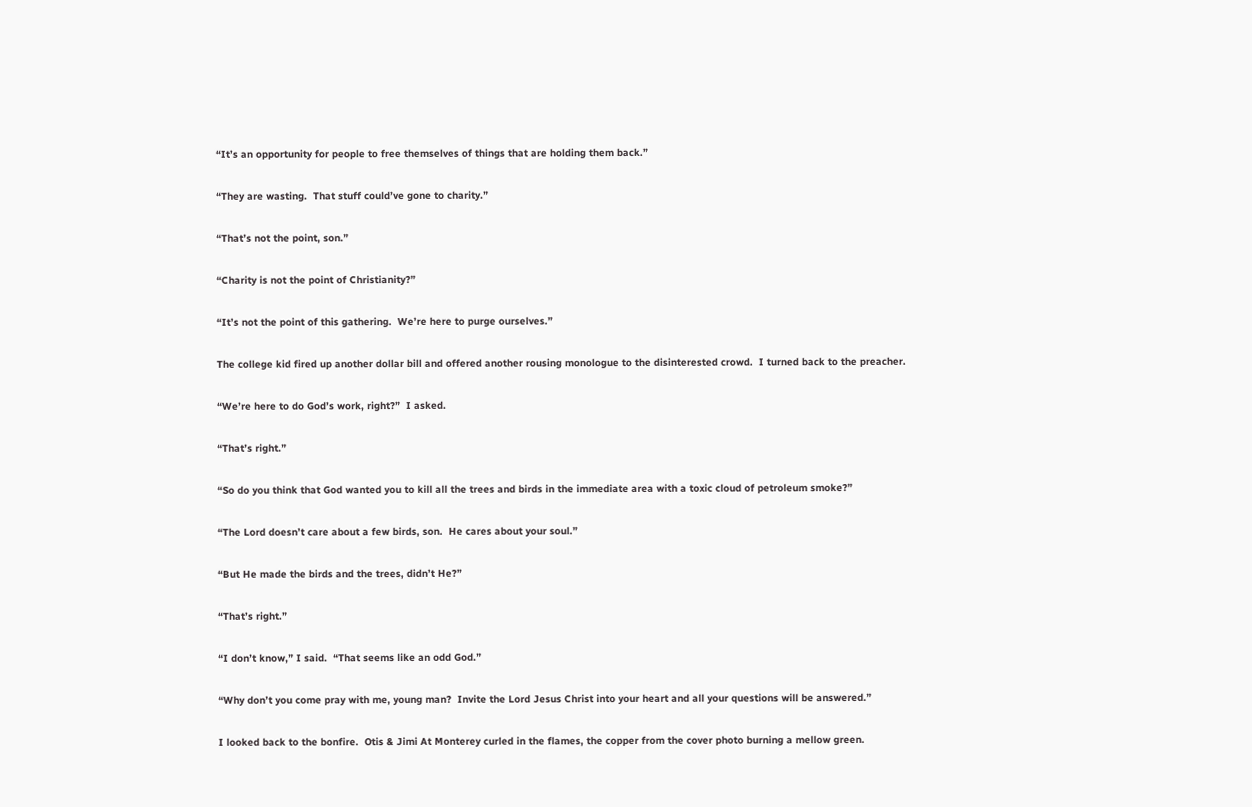“It’s an opportunity for people to free themselves of things that are holding them back.”

“They are wasting.  That stuff could’ve gone to charity.”

“That’s not the point, son.”

“Charity is not the point of Christianity?”

“It’s not the point of this gathering.  We’re here to purge ourselves.”

The college kid fired up another dollar bill and offered another rousing monologue to the disinterested crowd.  I turned back to the preacher.

“We’re here to do God’s work, right?”  I asked.

“That’s right.”

“So do you think that God wanted you to kill all the trees and birds in the immediate area with a toxic cloud of petroleum smoke?”

“The Lord doesn’t care about a few birds, son.  He cares about your soul.”

“But He made the birds and the trees, didn’t He?”

“That’s right.”

“I don’t know,” I said.  “That seems like an odd God.”

“Why don’t you come pray with me, young man?  Invite the Lord Jesus Christ into your heart and all your questions will be answered.”

I looked back to the bonfire.  Otis & Jimi At Monterey curled in the flames, the copper from the cover photo burning a mellow green.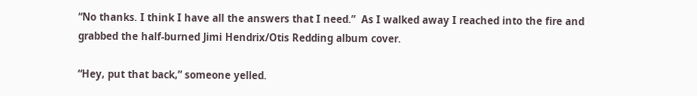“No thanks. I think I have all the answers that I need.”  As I walked away I reached into the fire and grabbed the half-burned Jimi Hendrix/Otis Redding album cover.

“Hey, put that back,” someone yelled.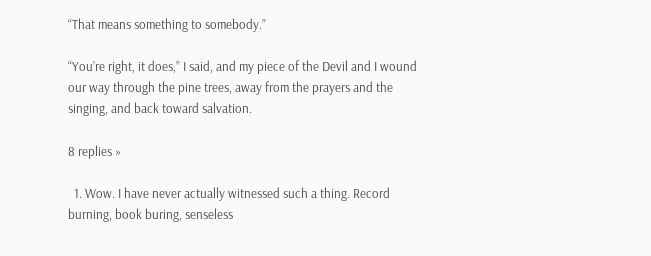“That means something to somebody.”

“You’re right, it does,” I said, and my piece of the Devil and I wound our way through the pine trees, away from the prayers and the singing, and back toward salvation.

8 replies »

  1. Wow. I have never actually witnessed such a thing. Record burning, book buring, senseless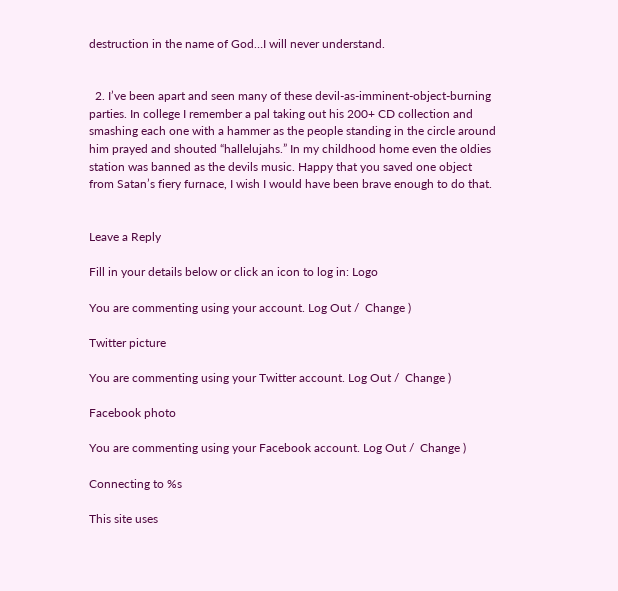destruction in the name of God…I will never understand.


  2. I’ve been apart and seen many of these devil-as-imminent-object-burning parties. In college I remember a pal taking out his 200+ CD collection and smashing each one with a hammer as the people standing in the circle around him prayed and shouted “hallelujahs.” In my childhood home even the oldies station was banned as the devils music. Happy that you saved one object from Satan’s fiery furnace, I wish I would have been brave enough to do that.


Leave a Reply

Fill in your details below or click an icon to log in: Logo

You are commenting using your account. Log Out /  Change )

Twitter picture

You are commenting using your Twitter account. Log Out /  Change )

Facebook photo

You are commenting using your Facebook account. Log Out /  Change )

Connecting to %s

This site uses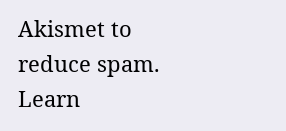Akismet to reduce spam. Learn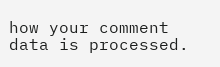how your comment data is processed.